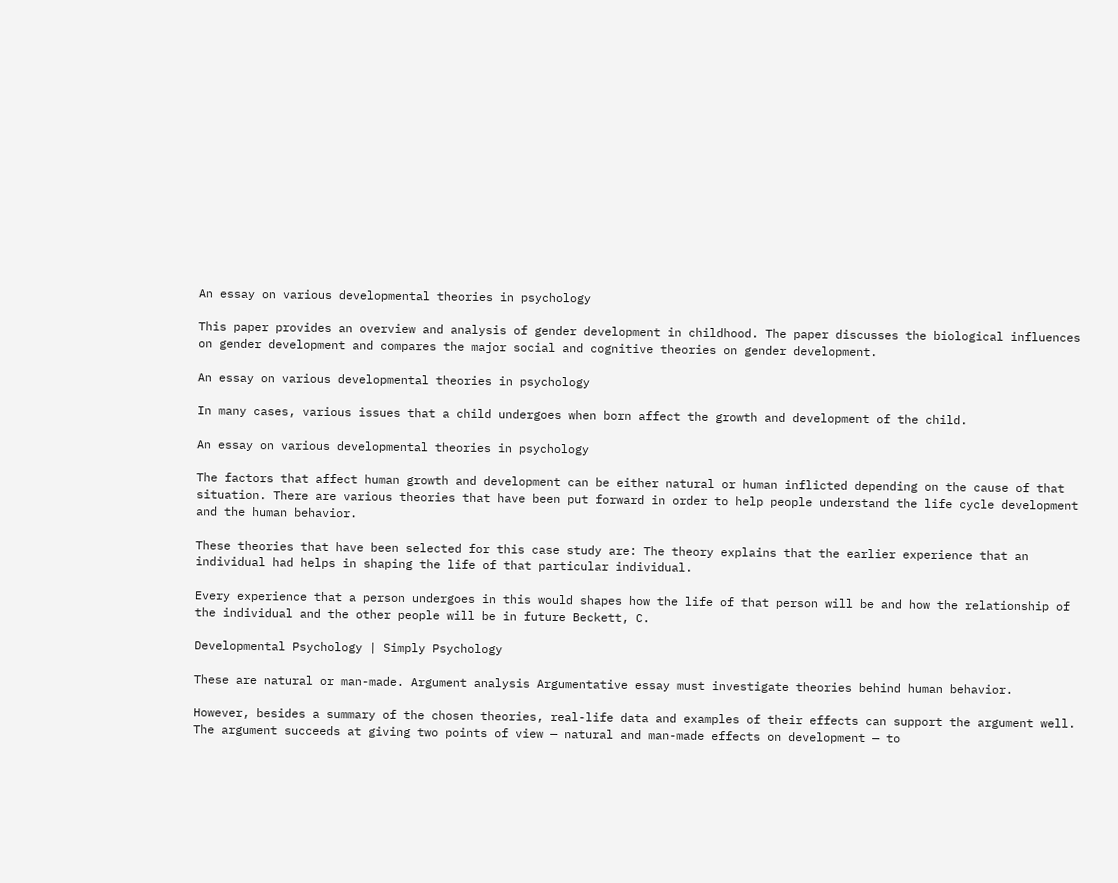An essay on various developmental theories in psychology

This paper provides an overview and analysis of gender development in childhood. The paper discusses the biological influences on gender development and compares the major social and cognitive theories on gender development.

An essay on various developmental theories in psychology

In many cases, various issues that a child undergoes when born affect the growth and development of the child.

An essay on various developmental theories in psychology

The factors that affect human growth and development can be either natural or human inflicted depending on the cause of that situation. There are various theories that have been put forward in order to help people understand the life cycle development and the human behavior.

These theories that have been selected for this case study are: The theory explains that the earlier experience that an individual had helps in shaping the life of that particular individual.

Every experience that a person undergoes in this would shapes how the life of that person will be and how the relationship of the individual and the other people will be in future Beckett, C.

Developmental Psychology | Simply Psychology

These are natural or man-made. Argument analysis Argumentative essay must investigate theories behind human behavior.

However, besides a summary of the chosen theories, real-life data and examples of their effects can support the argument well. The argument succeeds at giving two points of view — natural and man-made effects on development — to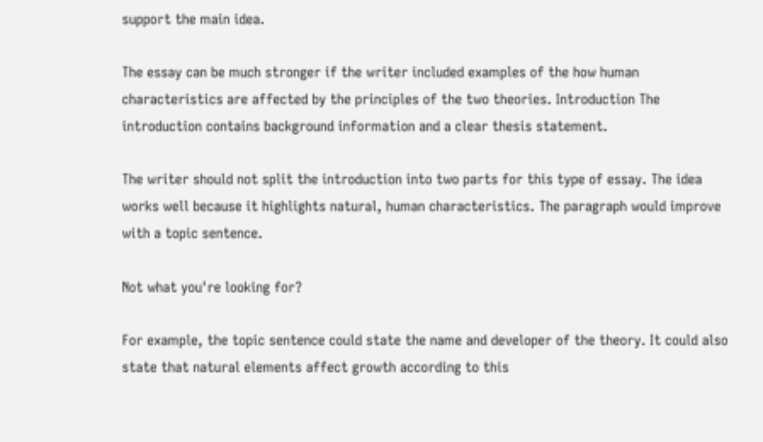support the main idea.

The essay can be much stronger if the writer included examples of the how human characteristics are affected by the principles of the two theories. Introduction The introduction contains background information and a clear thesis statement.

The writer should not split the introduction into two parts for this type of essay. The idea works well because it highlights natural, human characteristics. The paragraph would improve with a topic sentence.

Not what you're looking for?

For example, the topic sentence could state the name and developer of the theory. It could also state that natural elements affect growth according to this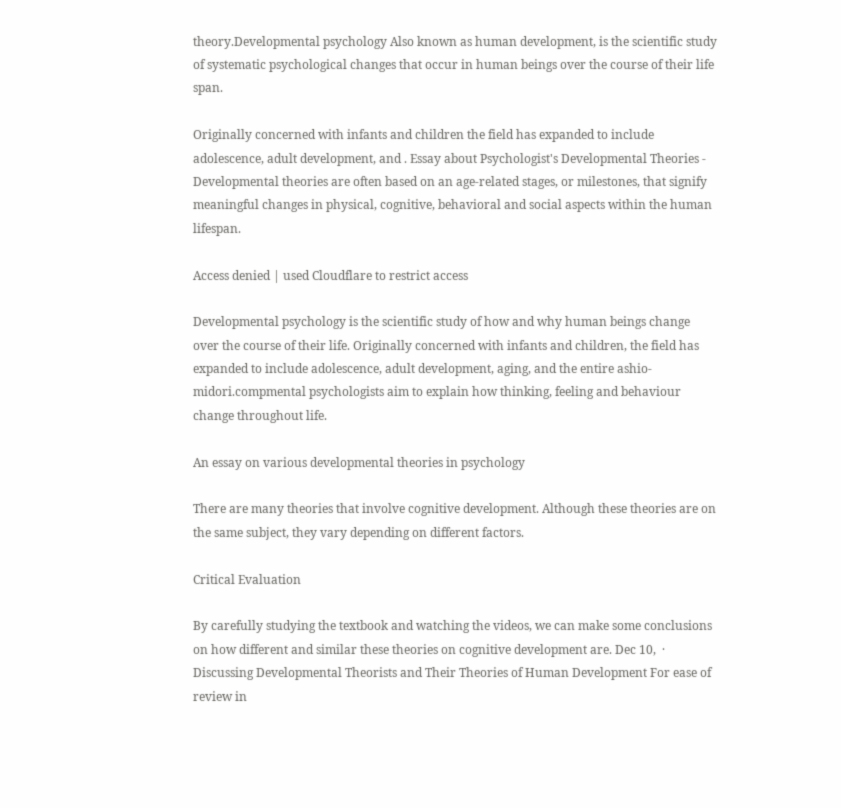theory.Developmental psychology Also known as human development, is the scientific study of systematic psychological changes that occur in human beings over the course of their life span.

Originally concerned with infants and children the field has expanded to include adolescence, adult development, and . Essay about Psychologist's Developmental Theories - Developmental theories are often based on an age-related stages, or milestones, that signify meaningful changes in physical, cognitive, behavioral and social aspects within the human lifespan.

Access denied | used Cloudflare to restrict access

Developmental psychology is the scientific study of how and why human beings change over the course of their life. Originally concerned with infants and children, the field has expanded to include adolescence, adult development, aging, and the entire ashio-midori.compmental psychologists aim to explain how thinking, feeling and behaviour change throughout life.

An essay on various developmental theories in psychology

There are many theories that involve cognitive development. Although these theories are on the same subject, they vary depending on different factors.

Critical Evaluation

By carefully studying the textbook and watching the videos, we can make some conclusions on how different and similar these theories on cognitive development are. Dec 10,  · Discussing Developmental Theorists and Their Theories of Human Development For ease of review in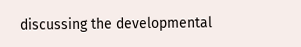discussing the developmental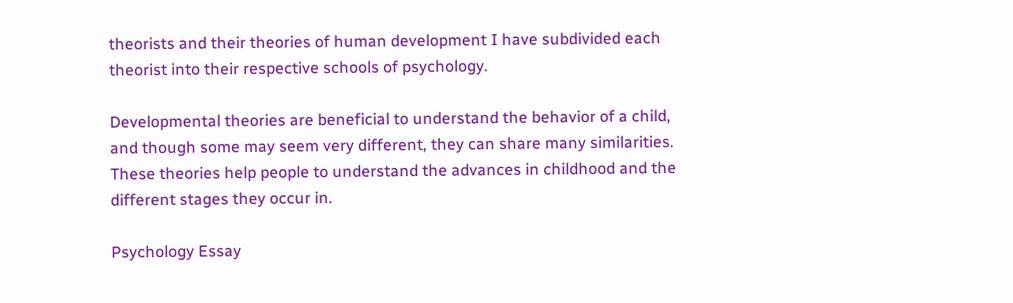theorists and their theories of human development I have subdivided each theorist into their respective schools of psychology.

Developmental theories are beneficial to understand the behavior of a child, and though some may seem very different, they can share many similarities. These theories help people to understand the advances in childhood and the different stages they occur in.

Psychology Essay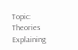Topic: Theories Explaining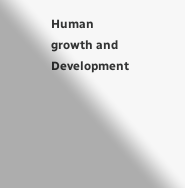Human growth and Development